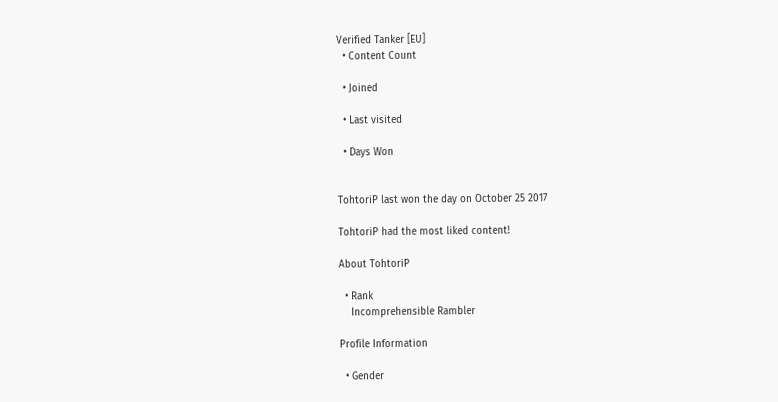Verified Tanker [EU]
  • Content Count

  • Joined

  • Last visited

  • Days Won


TohtoriP last won the day on October 25 2017

TohtoriP had the most liked content!

About TohtoriP

  • Rank
    Incomprehensible Rambler

Profile Information

  • Gender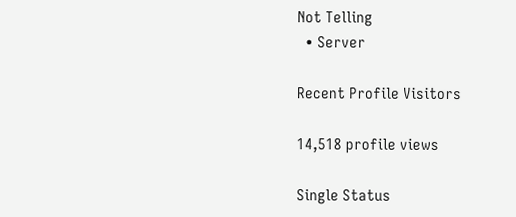Not Telling
  • Server

Recent Profile Visitors

14,518 profile views

Single Status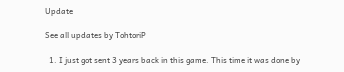Update

See all updates by TohtoriP

  1. I just got sent 3 years back in this game. This time it was done by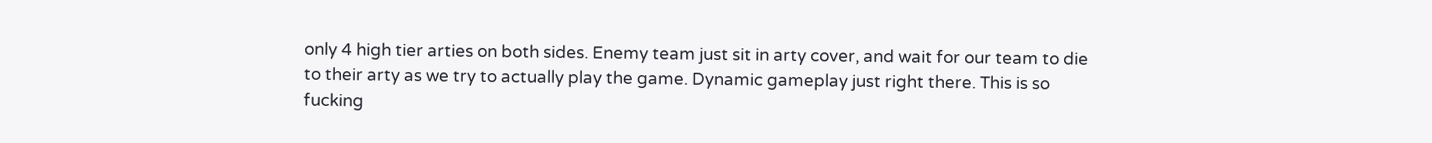only 4 high tier arties on both sides. Enemy team just sit in arty cover, and wait for our team to die to their arty as we try to actually play the game. Dynamic gameplay just right there. This is so fucking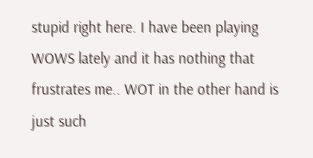stupid right here. I have been playing WOWS lately and it has nothing that frustrates me.. WOT in the other hand is just such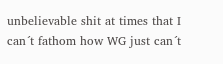unbelievable shit at times that I can´t fathom how WG just can´t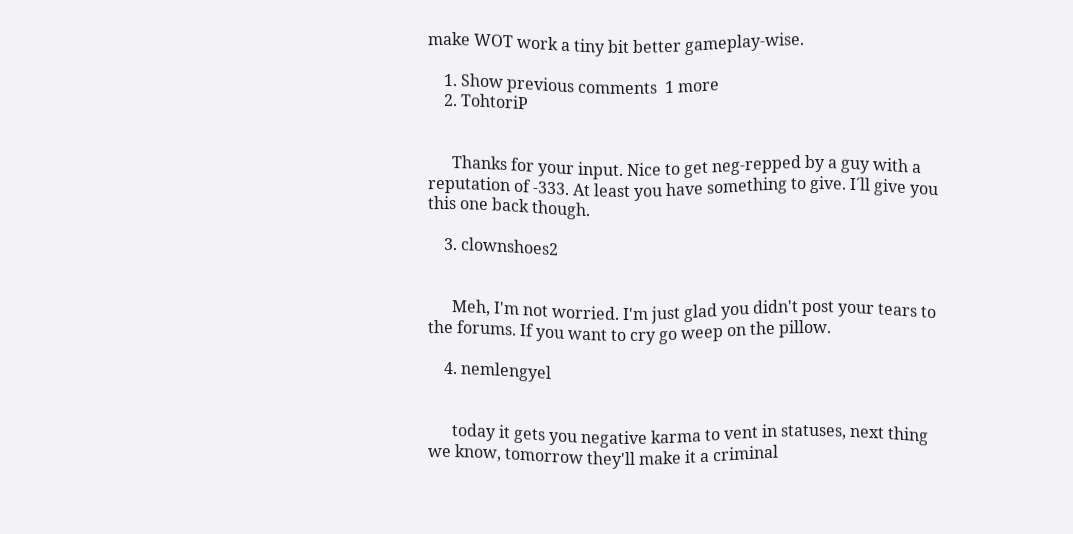make WOT work a tiny bit better gameplay-wise.

    1. Show previous comments  1 more
    2. TohtoriP


      Thanks for your input. Nice to get neg-repped by a guy with a reputation of -333. At least you have something to give. I´ll give you this one back though.

    3. clownshoes2


      Meh, I'm not worried. I'm just glad you didn't post your tears to the forums. If you want to cry go weep on the pillow.

    4. nemlengyel


      today it gets you negative karma to vent in statuses, next thing we know, tomorrow they'll make it a criminal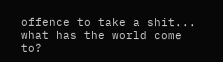offence to take a shit... what has the world come to?